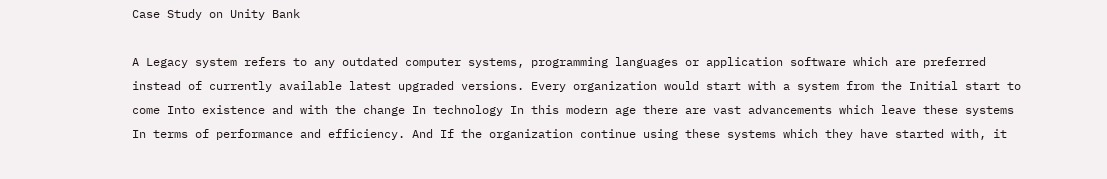Case Study on Unity Bank

A Legacy system refers to any outdated computer systems, programming languages or application software which are preferred instead of currently available latest upgraded versions. Every organization would start with a system from the Initial start to come Into existence and with the change In technology In this modern age there are vast advancements which leave these systems In terms of performance and efficiency. And If the organization continue using these systems which they have started with, it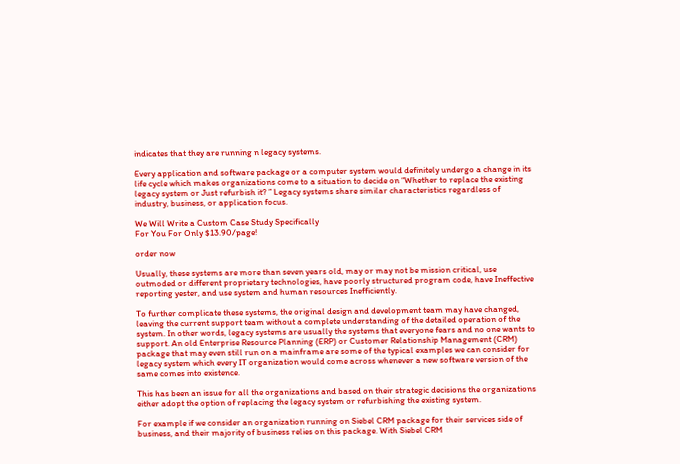indicates that they are running n legacy systems.

Every application and software package or a computer system would definitely undergo a change in its life cycle which makes organizations come to a situation to decide on “Whether to replace the existing legacy system or Just refurbish it? ” Legacy systems share similar characteristics regardless of industry, business, or application focus.

We Will Write a Custom Case Study Specifically
For You For Only $13.90/page!

order now

Usually, these systems are more than seven years old, may or may not be mission critical, use outmoded or different proprietary technologies, have poorly structured program code, have Ineffective reporting yester, and use system and human resources Inefficiently.

To further complicate these systems, the original design and development team may have changed, leaving the current support team without a complete understanding of the detailed operation of the system. In other words, legacy systems are usually the systems that everyone fears and no one wants to support. An old Enterprise Resource Planning (ERP) or Customer Relationship Management (CRM) package that may even still run on a mainframe are some of the typical examples we can consider for legacy system which every IT organization would come across whenever a new software version of the same comes into existence.

This has been an issue for all the organizations and based on their strategic decisions the organizations either adopt the option of replacing the legacy system or refurbishing the existing system.

For example if we consider an organization running on Siebel CRM package for their services side of business, and their majority of business relies on this package. With Siebel CRM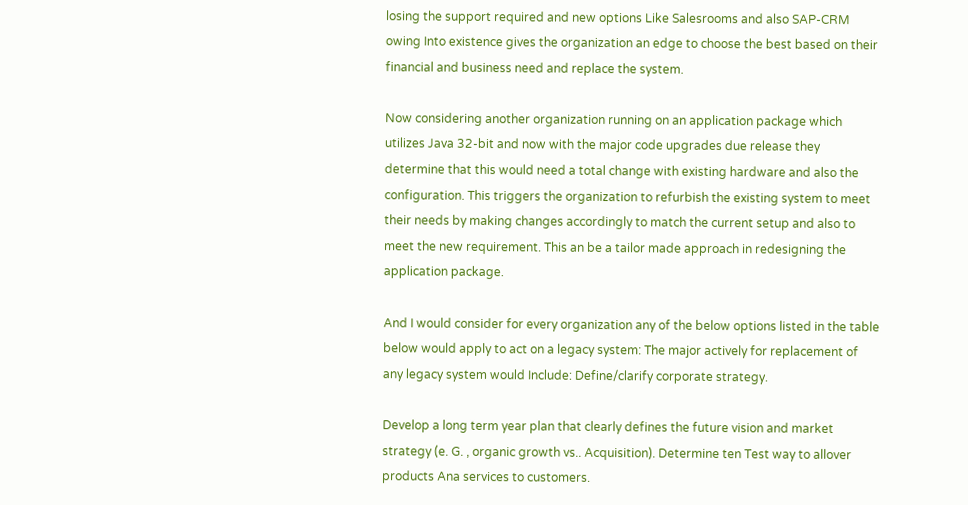losing the support required and new options Like Salesrooms and also SAP-CRM owing Into existence gives the organization an edge to choose the best based on their financial and business need and replace the system.

Now considering another organization running on an application package which utilizes Java 32-bit and now with the major code upgrades due release they determine that this would need a total change with existing hardware and also the configuration. This triggers the organization to refurbish the existing system to meet their needs by making changes accordingly to match the current setup and also to meet the new requirement. This an be a tailor made approach in redesigning the application package.

And I would consider for every organization any of the below options listed in the table below would apply to act on a legacy system: The major actively for replacement of any legacy system would Include: Define/clarify corporate strategy.

Develop a long term year plan that clearly defines the future vision and market strategy (e. G. , organic growth vs.. Acquisition). Determine ten Test way to allover products Ana services to customers.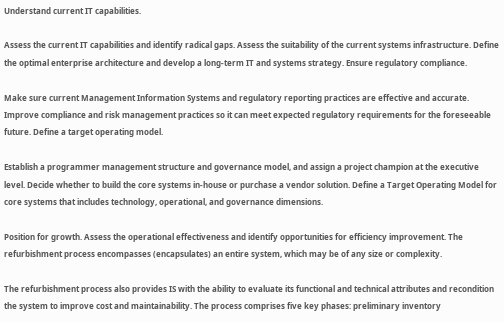Understand current IT capabilities.

Assess the current IT capabilities and identify radical gaps. Assess the suitability of the current systems infrastructure. Define the optimal enterprise architecture and develop a long-term IT and systems strategy. Ensure regulatory compliance.

Make sure current Management Information Systems and regulatory reporting practices are effective and accurate. Improve compliance and risk management practices so it can meet expected regulatory requirements for the foreseeable future. Define a target operating model.

Establish a programmer management structure and governance model, and assign a project champion at the executive level. Decide whether to build the core systems in-house or purchase a vendor solution. Define a Target Operating Model for core systems that includes technology, operational, and governance dimensions.

Position for growth. Assess the operational effectiveness and identify opportunities for efficiency improvement. The refurbishment process encompasses (encapsulates) an entire system, which may be of any size or complexity.

The refurbishment process also provides IS with the ability to evaluate its functional and technical attributes and recondition the system to improve cost and maintainability. The process comprises five key phases: preliminary inventory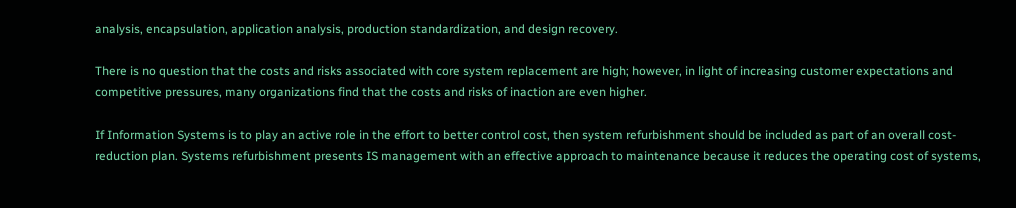analysis, encapsulation, application analysis, production standardization, and design recovery.

There is no question that the costs and risks associated with core system replacement are high; however, in light of increasing customer expectations and competitive pressures, many organizations find that the costs and risks of inaction are even higher.

If Information Systems is to play an active role in the effort to better control cost, then system refurbishment should be included as part of an overall cost-reduction plan. Systems refurbishment presents IS management with an effective approach to maintenance because it reduces the operating cost of systems,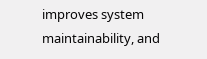improves system maintainability, and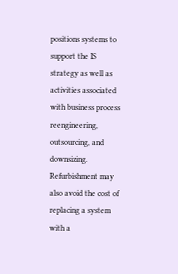positions systems to support the IS strategy as well as activities associated with business process reengineering, outsourcing, and downsizing. Refurbishment may also avoid the cost of replacing a system with a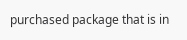purchased package that is in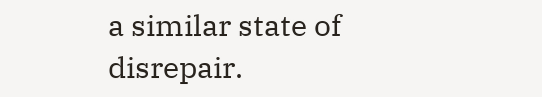a similar state of disrepair.